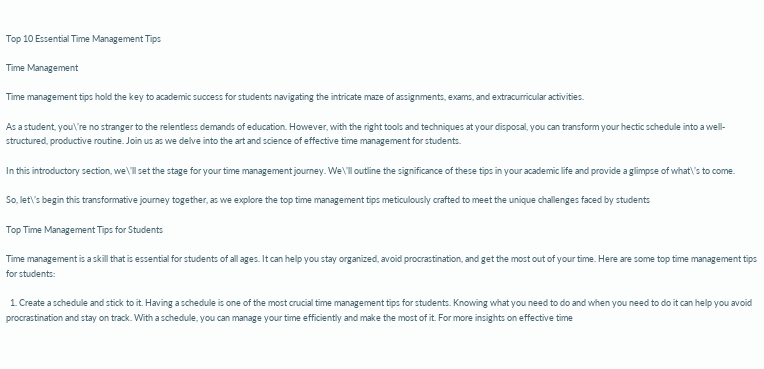Top 10 Essential Time Management Tips

Time Management

Time management tips hold the key to academic success for students navigating the intricate maze of assignments, exams, and extracurricular activities.

As a student, you\’re no stranger to the relentless demands of education. However, with the right tools and techniques at your disposal, you can transform your hectic schedule into a well-structured, productive routine. Join us as we delve into the art and science of effective time management for students.

In this introductory section, we\’ll set the stage for your time management journey. We\’ll outline the significance of these tips in your academic life and provide a glimpse of what\’s to come.

So, let\’s begin this transformative journey together, as we explore the top time management tips meticulously crafted to meet the unique challenges faced by students

Top Time Management Tips for Students

Time management is a skill that is essential for students of all ages. It can help you stay organized, avoid procrastination, and get the most out of your time. Here are some top time management tips for students:

  1. Create a schedule and stick to it. Having a schedule is one of the most crucial time management tips for students. Knowing what you need to do and when you need to do it can help you avoid procrastination and stay on track. With a schedule, you can manage your time efficiently and make the most of it. For more insights on effective time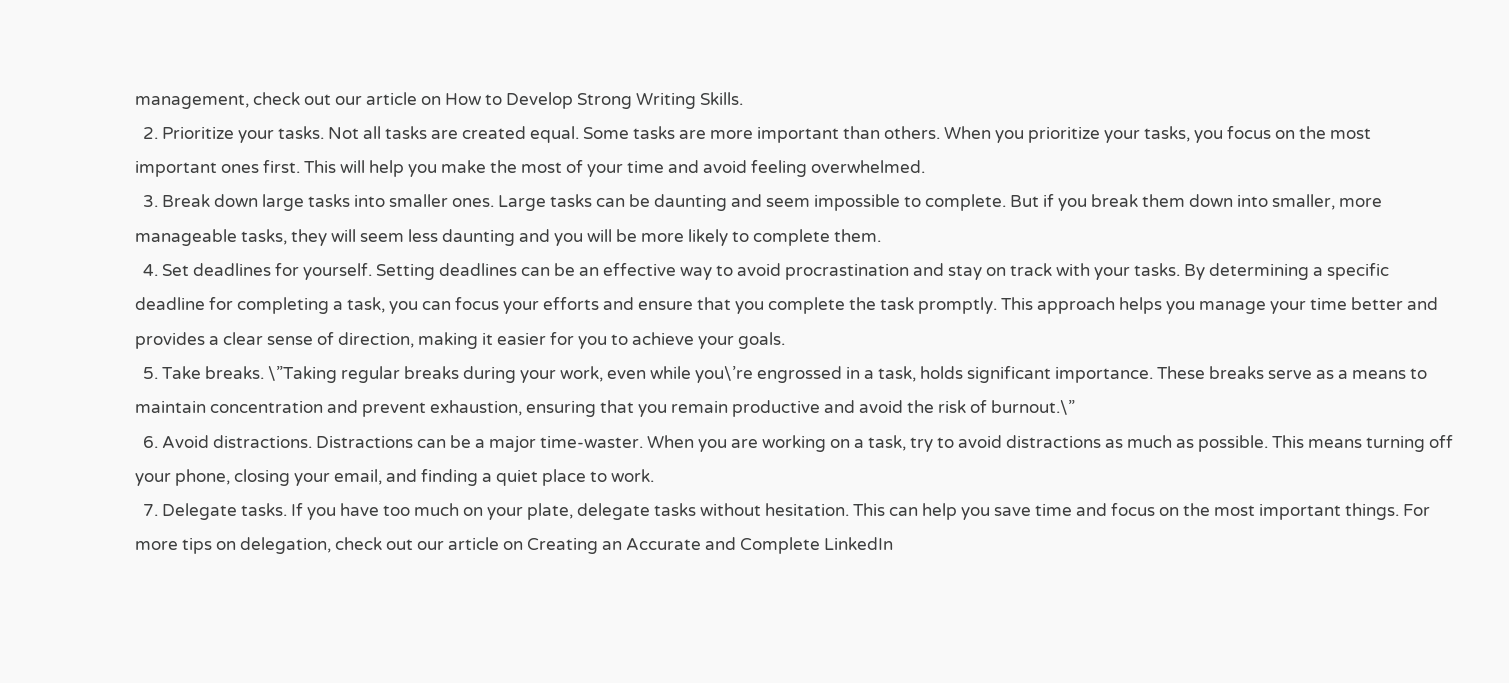management, check out our article on How to Develop Strong Writing Skills.
  2. Prioritize your tasks. Not all tasks are created equal. Some tasks are more important than others. When you prioritize your tasks, you focus on the most important ones first. This will help you make the most of your time and avoid feeling overwhelmed.
  3. Break down large tasks into smaller ones. Large tasks can be daunting and seem impossible to complete. But if you break them down into smaller, more manageable tasks, they will seem less daunting and you will be more likely to complete them.
  4. Set deadlines for yourself. Setting deadlines can be an effective way to avoid procrastination and stay on track with your tasks. By determining a specific deadline for completing a task, you can focus your efforts and ensure that you complete the task promptly. This approach helps you manage your time better and provides a clear sense of direction, making it easier for you to achieve your goals.
  5. Take breaks. \”Taking regular breaks during your work, even while you\’re engrossed in a task, holds significant importance. These breaks serve as a means to maintain concentration and prevent exhaustion, ensuring that you remain productive and avoid the risk of burnout.\”
  6. Avoid distractions. Distractions can be a major time-waster. When you are working on a task, try to avoid distractions as much as possible. This means turning off your phone, closing your email, and finding a quiet place to work.
  7. Delegate tasks. If you have too much on your plate, delegate tasks without hesitation. This can help you save time and focus on the most important things. For more tips on delegation, check out our article on Creating an Accurate and Complete LinkedIn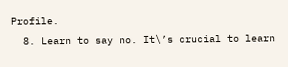Profile.
  8. Learn to say no. It\’s crucial to learn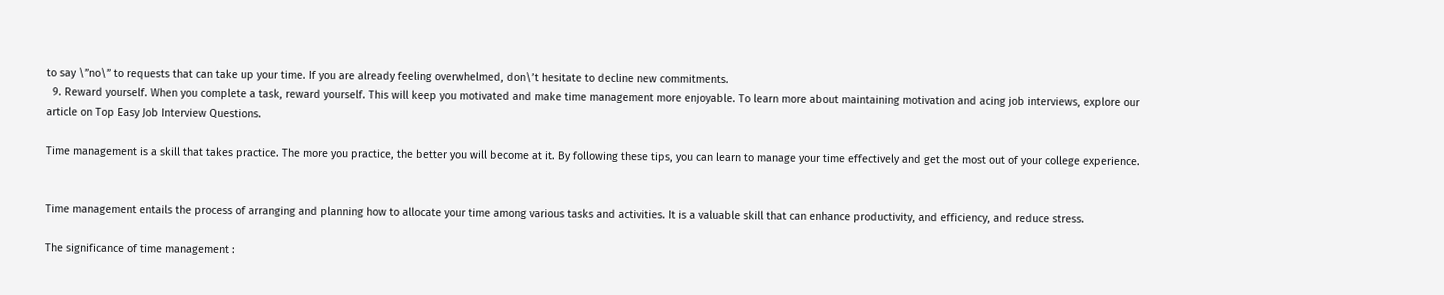to say \”no\” to requests that can take up your time. If you are already feeling overwhelmed, don\’t hesitate to decline new commitments.
  9. Reward yourself. When you complete a task, reward yourself. This will keep you motivated and make time management more enjoyable. To learn more about maintaining motivation and acing job interviews, explore our article on Top Easy Job Interview Questions.

Time management is a skill that takes practice. The more you practice, the better you will become at it. By following these tips, you can learn to manage your time effectively and get the most out of your college experience.


Time management entails the process of arranging and planning how to allocate your time among various tasks and activities. It is a valuable skill that can enhance productivity, and efficiency, and reduce stress.

The significance of time management :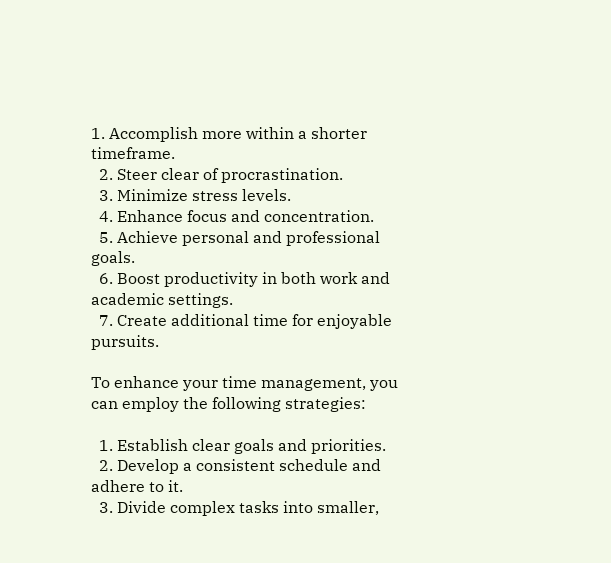1. Accomplish more within a shorter timeframe.
  2. Steer clear of procrastination.
  3. Minimize stress levels.
  4. Enhance focus and concentration.
  5. Achieve personal and professional goals.
  6. Boost productivity in both work and academic settings.
  7. Create additional time for enjoyable pursuits.

To enhance your time management, you can employ the following strategies:

  1. Establish clear goals and priorities.
  2. Develop a consistent schedule and adhere to it.
  3. Divide complex tasks into smaller,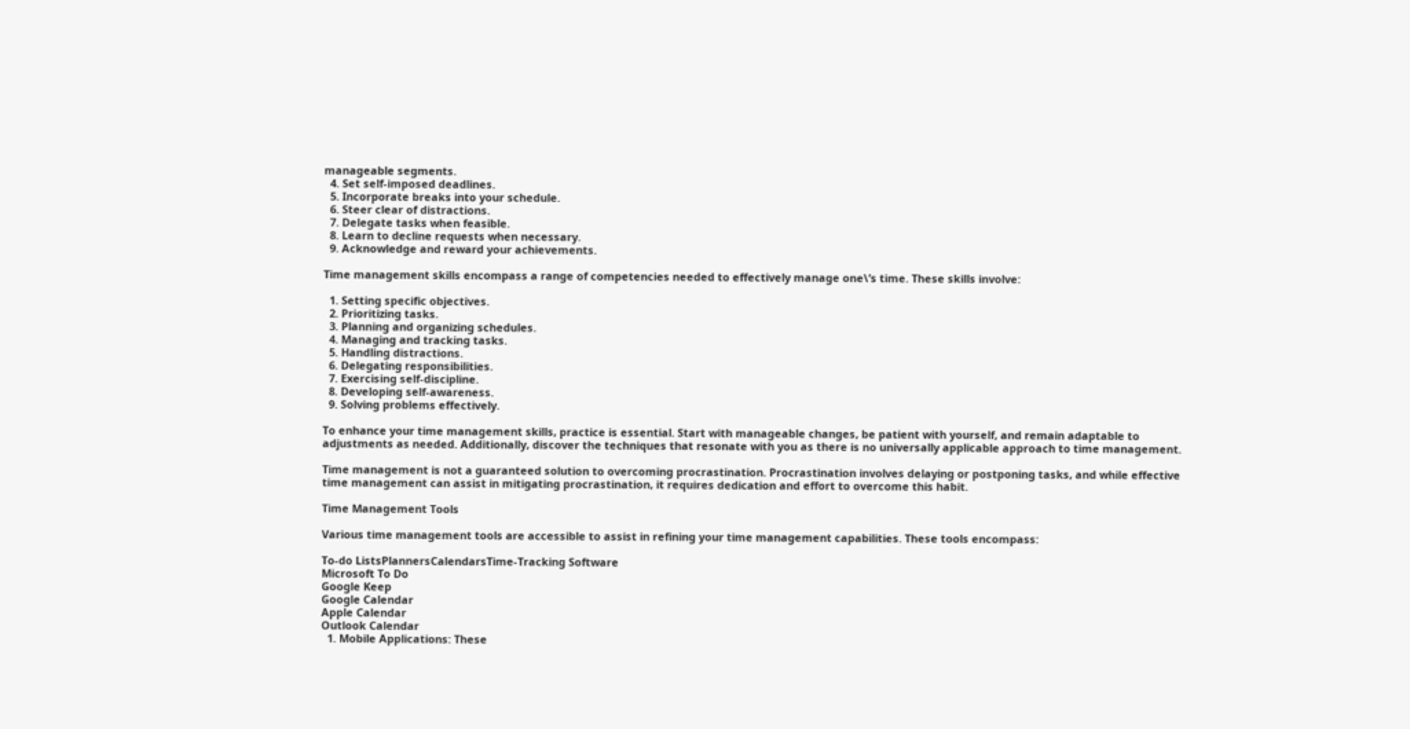manageable segments.
  4. Set self-imposed deadlines.
  5. Incorporate breaks into your schedule.
  6. Steer clear of distractions.
  7. Delegate tasks when feasible.
  8. Learn to decline requests when necessary.
  9. Acknowledge and reward your achievements.

Time management skills encompass a range of competencies needed to effectively manage one\’s time. These skills involve:

  1. Setting specific objectives.
  2. Prioritizing tasks.
  3. Planning and organizing schedules.
  4. Managing and tracking tasks.
  5. Handling distractions.
  6. Delegating responsibilities.
  7. Exercising self-discipline.
  8. Developing self-awareness.
  9. Solving problems effectively.

To enhance your time management skills, practice is essential. Start with manageable changes, be patient with yourself, and remain adaptable to adjustments as needed. Additionally, discover the techniques that resonate with you as there is no universally applicable approach to time management.

Time management is not a guaranteed solution to overcoming procrastination. Procrastination involves delaying or postponing tasks, and while effective time management can assist in mitigating procrastination, it requires dedication and effort to overcome this habit.

Time Management Tools

Various time management tools are accessible to assist in refining your time management capabilities. These tools encompass:

To-do ListsPlannersCalendarsTime-Tracking Software
Microsoft To Do
Google Keep
Google Calendar
Apple Calendar
Outlook Calendar
  1. Mobile Applications: These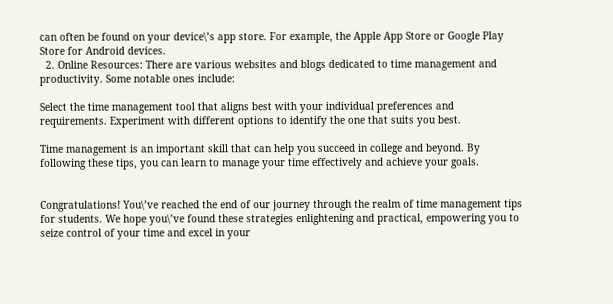can often be found on your device\’s app store. For example, the Apple App Store or Google Play Store for Android devices.
  2. Online Resources: There are various websites and blogs dedicated to time management and productivity. Some notable ones include:

Select the time management tool that aligns best with your individual preferences and requirements. Experiment with different options to identify the one that suits you best.

Time management is an important skill that can help you succeed in college and beyond. By following these tips, you can learn to manage your time effectively and achieve your goals.


Congratulations! You\’ve reached the end of our journey through the realm of time management tips for students. We hope you\’ve found these strategies enlightening and practical, empowering you to seize control of your time and excel in your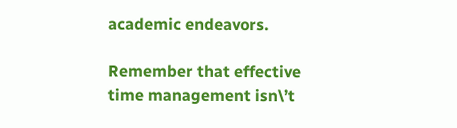academic endeavors.

Remember that effective time management isn\’t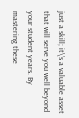just a skill; it\’s a valuable asset that will serve you well beyond your student years. By mastering these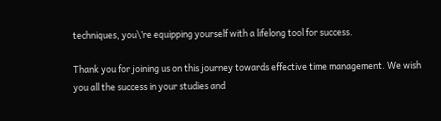techniques, you\’re equipping yourself with a lifelong tool for success.

Thank you for joining us on this journey towards effective time management. We wish you all the success in your studies and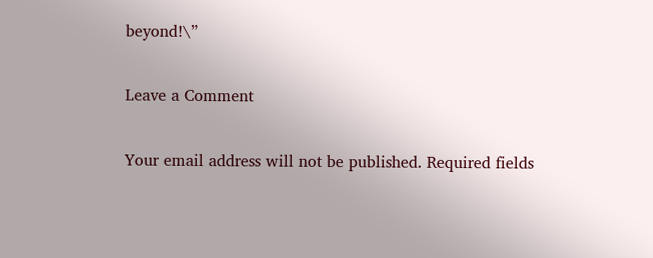beyond!\”

Leave a Comment

Your email address will not be published. Required fields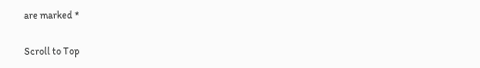are marked *

Scroll to Top